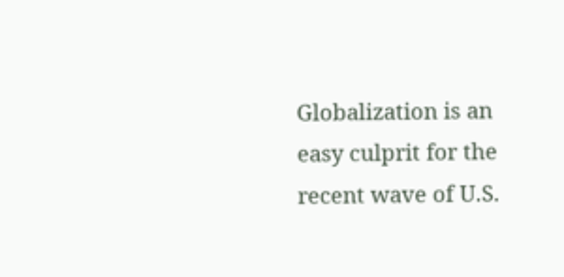Globalization is an easy culprit for the recent wave of U.S.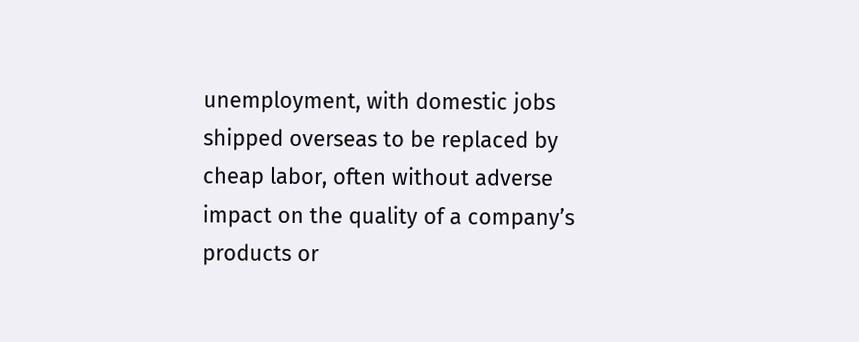unemployment, with domestic jobs shipped overseas to be replaced by cheap labor, often without adverse impact on the quality of a company’s products or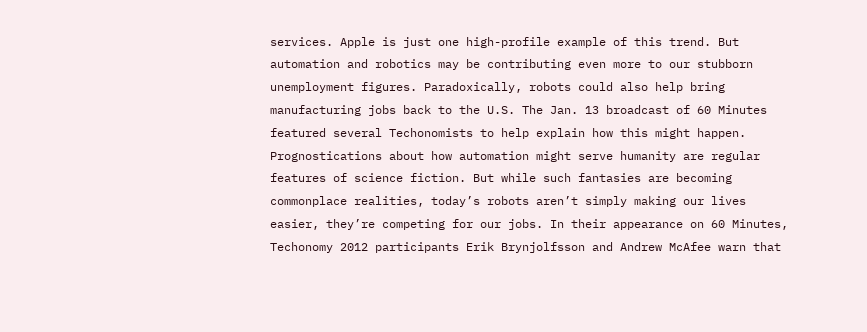services. Apple is just one high-profile example of this trend. But automation and robotics may be contributing even more to our stubborn unemployment figures. Paradoxically, robots could also help bring manufacturing jobs back to the U.S. The Jan. 13 broadcast of 60 Minutes featured several Techonomists to help explain how this might happen.
Prognostications about how automation might serve humanity are regular features of science fiction. But while such fantasies are becoming commonplace realities, today’s robots aren’t simply making our lives easier, they’re competing for our jobs. In their appearance on 60 Minutes, Techonomy 2012 participants Erik Brynjolfsson and Andrew McAfee warn that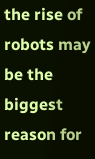the rise of robots may be the biggest reason for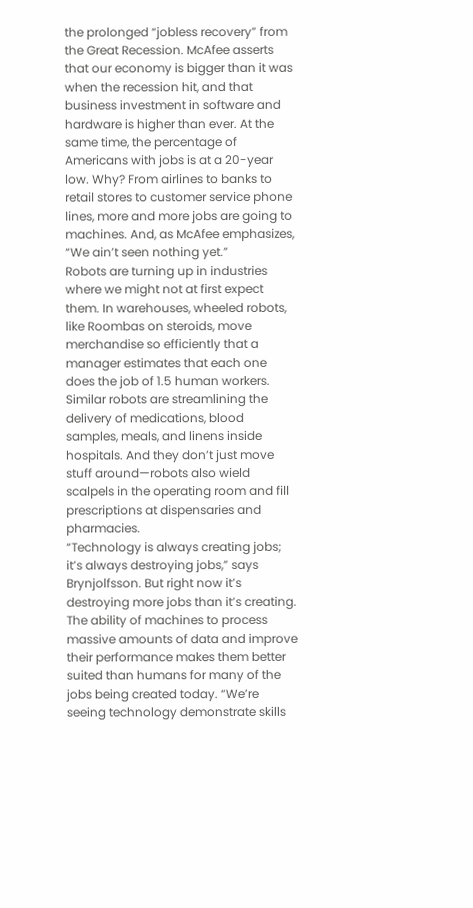the prolonged “jobless recovery” from the Great Recession. McAfee asserts that our economy is bigger than it was when the recession hit, and that business investment in software and hardware is higher than ever. At the same time, the percentage of Americans with jobs is at a 20-year low. Why? From airlines to banks to retail stores to customer service phone lines, more and more jobs are going to machines. And, as McAfee emphasizes, “We ain’t seen nothing yet.”
Robots are turning up in industries where we might not at first expect them. In warehouses, wheeled robots, like Roombas on steroids, move merchandise so efficiently that a manager estimates that each one does the job of 1.5 human workers. Similar robots are streamlining the delivery of medications, blood samples, meals, and linens inside hospitals. And they don’t just move stuff around—robots also wield scalpels in the operating room and fill prescriptions at dispensaries and pharmacies.
“Technology is always creating jobs; it’s always destroying jobs,” says Brynjolfsson. But right now it’s destroying more jobs than it’s creating. The ability of machines to process massive amounts of data and improve their performance makes them better suited than humans for many of the jobs being created today. “We’re seeing technology demonstrate skills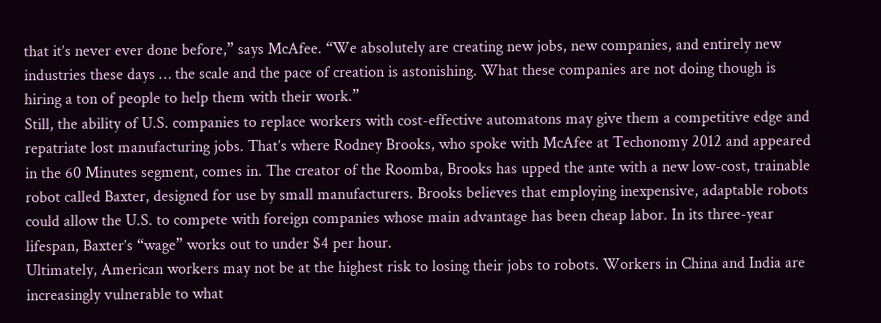that it’s never ever done before,” says McAfee. “We absolutely are creating new jobs, new companies, and entirely new industries these days … the scale and the pace of creation is astonishing. What these companies are not doing though is hiring a ton of people to help them with their work.”
Still, the ability of U.S. companies to replace workers with cost-effective automatons may give them a competitive edge and repatriate lost manufacturing jobs. That’s where Rodney Brooks, who spoke with McAfee at Techonomy 2012 and appeared in the 60 Minutes segment, comes in. The creator of the Roomba, Brooks has upped the ante with a new low-cost, trainable robot called Baxter, designed for use by small manufacturers. Brooks believes that employing inexpensive, adaptable robots could allow the U.S. to compete with foreign companies whose main advantage has been cheap labor. In its three-year lifespan, Baxter’s “wage” works out to under $4 per hour.
Ultimately, American workers may not be at the highest risk to losing their jobs to robots. Workers in China and India are increasingly vulnerable to what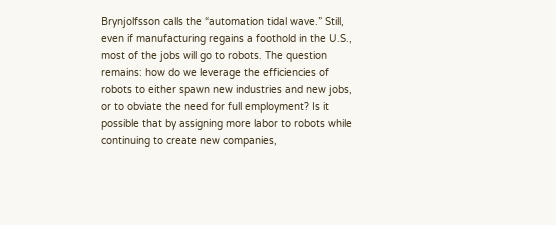Brynjolfsson calls the “automation tidal wave.” Still, even if manufacturing regains a foothold in the U.S., most of the jobs will go to robots. The question remains: how do we leverage the efficiencies of robots to either spawn new industries and new jobs, or to obviate the need for full employment? Is it possible that by assigning more labor to robots while continuing to create new companies,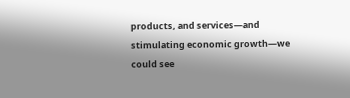products, and services—and stimulating economic growth—we could see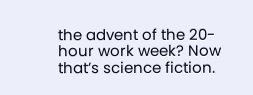the advent of the 20-hour work week? Now that’s science fiction.